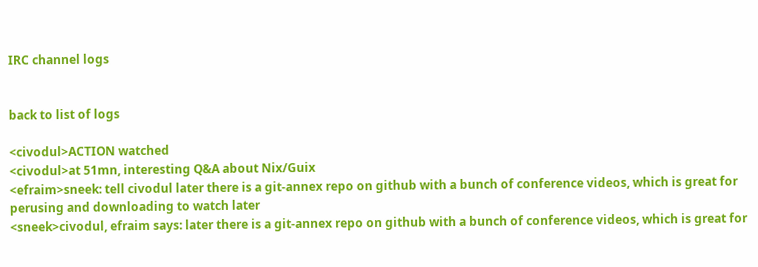IRC channel logs


back to list of logs

<civodul>ACTION watched
<civodul>at 51mn, interesting Q&A about Nix/Guix
<efraim>sneek: tell civodul later there is a git-annex repo on github with a bunch of conference videos, which is great for perusing and downloading to watch later
<sneek>civodul, efraim says: later there is a git-annex repo on github with a bunch of conference videos, which is great for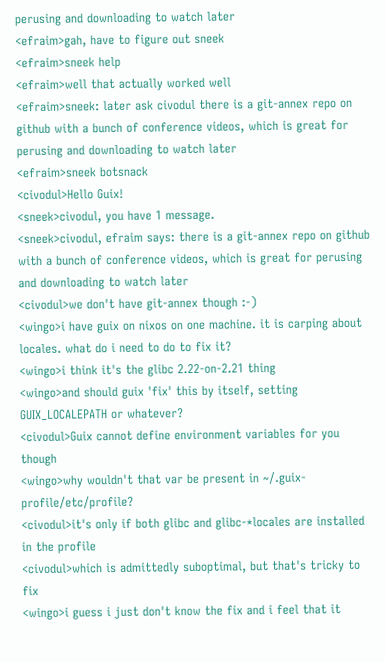perusing and downloading to watch later
<efraim>gah, have to figure out sneek
<efraim>sneek help
<efraim>well that actually worked well
<efraim>sneek: later ask civodul there is a git-annex repo on github with a bunch of conference videos, which is great for perusing and downloading to watch later
<efraim>sneek botsnack
<civodul>Hello Guix!
<sneek>civodul, you have 1 message.
<sneek>civodul, efraim says: there is a git-annex repo on github with a bunch of conference videos, which is great for perusing and downloading to watch later
<civodul>we don't have git-annex though :-)
<wingo>i have guix on nixos on one machine. it is carping about locales. what do i need to do to fix it?
<wingo>i think it's the glibc 2.22-on-2.21 thing
<wingo>and should guix 'fix' this by itself, setting GUIX_LOCALEPATH or whatever?
<civodul>Guix cannot define environment variables for you though
<wingo>why wouldn't that var be present in ~/.guix-profile/etc/profile?
<civodul>it's only if both glibc and glibc-*locales are installed in the profile
<civodul>which is admittedly suboptimal, but that's tricky to fix
<wingo>i guess i just don't know the fix and i feel that it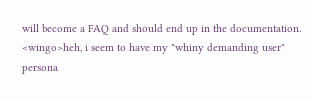will become a FAQ and should end up in the documentation.
<wingo>heh, i seem to have my "whiny demanding user" persona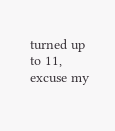turned up to 11, excuse my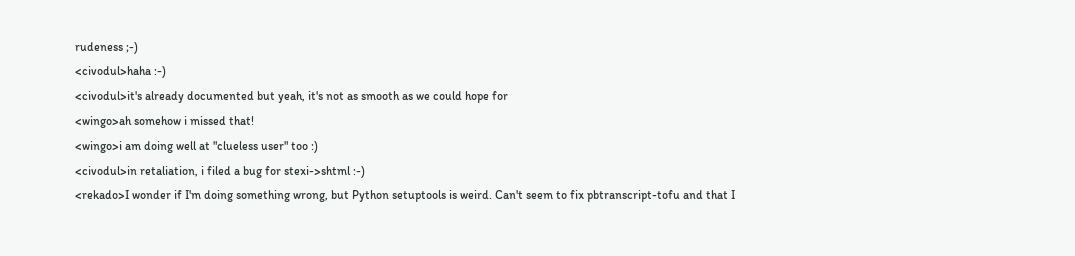rudeness ;-)
<civodul>haha :-)
<civodul>it's already documented but yeah, it's not as smooth as we could hope for
<wingo>ah somehow i missed that!
<wingo>i am doing well at "clueless user" too :)
<civodul>in retaliation, i filed a bug for stexi->shtml :-)
<rekado>I wonder if I'm doing something wrong, but Python setuptools is weird. Can't seem to fix pbtranscript-tofu and that I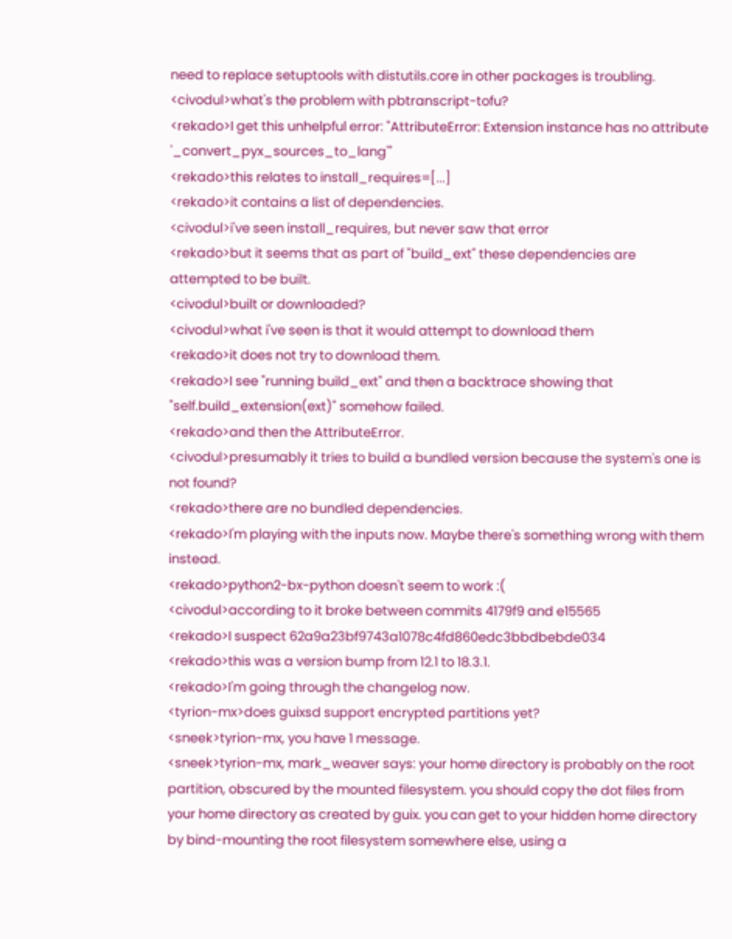need to replace setuptools with distutils.core in other packages is troubling.
<civodul>what's the problem with pbtranscript-tofu?
<rekado>I get this unhelpful error: "AttributeError: Extension instance has no attribute '_convert_pyx_sources_to_lang'"
<rekado>this relates to install_requires=[...]
<rekado>it contains a list of dependencies.
<civodul>i've seen install_requires, but never saw that error
<rekado>but it seems that as part of "build_ext" these dependencies are attempted to be built.
<civodul>built or downloaded?
<civodul>what i've seen is that it would attempt to download them
<rekado>it does not try to download them.
<rekado>I see "running build_ext" and then a backtrace showing that "self.build_extension(ext)" somehow failed.
<rekado>and then the AttributeError.
<civodul>presumably it tries to build a bundled version because the system's one is not found?
<rekado>there are no bundled dependencies.
<rekado>I'm playing with the inputs now. Maybe there's something wrong with them instead.
<rekado>python2-bx-python doesn't seem to work :(
<civodul>according to it broke between commits 4179f9 and e15565
<rekado>I suspect 62a9a23bf9743a1078c4fd860edc3bbdbebde034
<rekado>this was a version bump from 12.1 to 18.3.1.
<rekado>I'm going through the changelog now.
<tyrion-mx>does guixsd support encrypted partitions yet?
<sneek>tyrion-mx, you have 1 message.
<sneek>tyrion-mx, mark_weaver says: your home directory is probably on the root partition, obscured by the mounted filesystem. you should copy the dot files from your home directory as created by guix. you can get to your hidden home directory by bind-mounting the root filesystem somewhere else, using a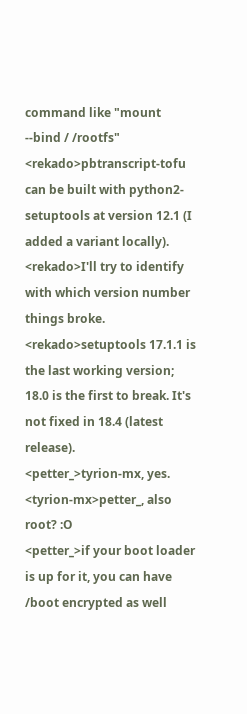command like "mount --bind / /rootfs"
<rekado>pbtranscript-tofu can be built with python2-setuptools at version 12.1 (I added a variant locally).
<rekado>I'll try to identify with which version number things broke.
<rekado>setuptools 17.1.1 is the last working version; 18.0 is the first to break. It's not fixed in 18.4 (latest release).
<petter_>tyrion-mx, yes.
<tyrion-mx>petter_, also root? :O
<petter_>if your boot loader is up for it, you can have /boot encrypted as well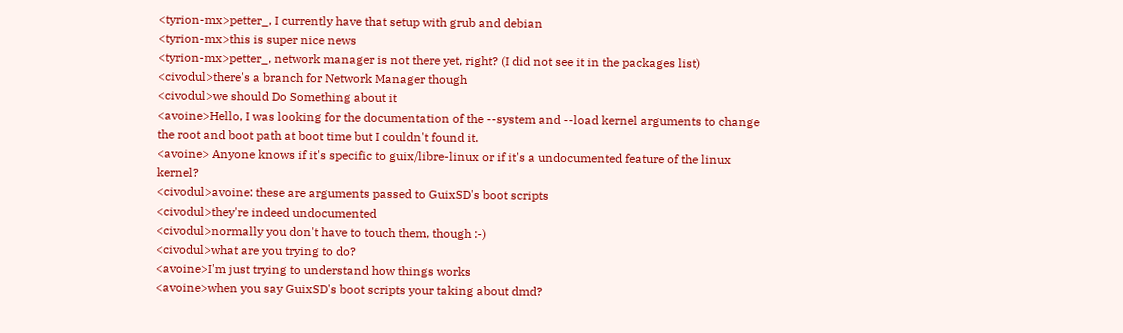<tyrion-mx>petter_, I currently have that setup with grub and debian
<tyrion-mx>this is super nice news
<tyrion-mx>petter_, network manager is not there yet, right? (I did not see it in the packages list)
<civodul>there's a branch for Network Manager though
<civodul>we should Do Something about it
<avoine>Hello, I was looking for the documentation of the --system and --load kernel arguments to change the root and boot path at boot time but I couldn't found it.
<avoine> Anyone knows if it's specific to guix/libre-linux or if it's a undocumented feature of the linux kernel?
<civodul>avoine: these are arguments passed to GuixSD's boot scripts
<civodul>they're indeed undocumented
<civodul>normally you don't have to touch them, though :-)
<civodul>what are you trying to do?
<avoine>I'm just trying to understand how things works
<avoine>when you say GuixSD's boot scripts your taking about dmd?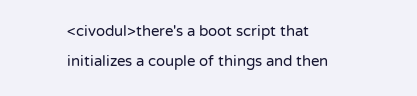<civodul>there's a boot script that initializes a couple of things and then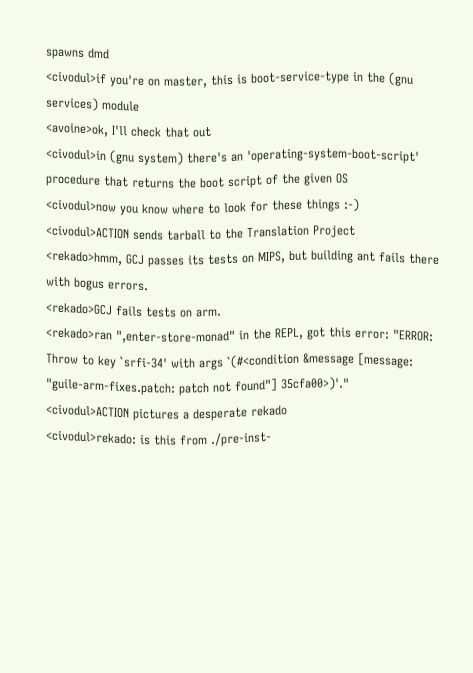spawns dmd
<civodul>if you're on master, this is boot-service-type in the (gnu services) module
<avoine>ok, I'll check that out
<civodul>in (gnu system) there's an 'operating-system-boot-script' procedure that returns the boot script of the given OS
<civodul>now you know where to look for these things :-)
<civodul>ACTION sends tarball to the Translation Project
<rekado>hmm, GCJ passes its tests on MIPS, but building ant fails there with bogus errors.
<rekado>GCJ fails tests on arm.
<rekado>ran ",enter-store-monad" in the REPL, got this error: "ERROR: Throw to key `srfi-34' with args `(#<condition &message [message: "guile-arm-fixes.patch: patch not found"] 35cfa00>)'."
<civodul>ACTION pictures a desperate rekado
<civodul>rekado: is this from ./pre-inst-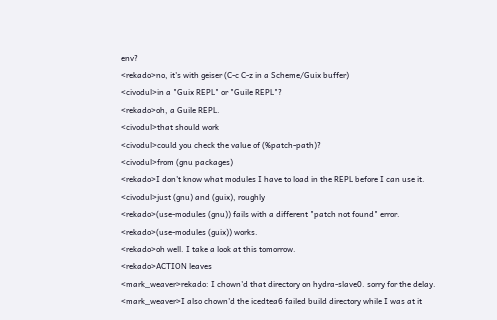env?
<rekado>no, it's with geiser (C-c C-z in a Scheme/Guix buffer)
<civodul>in a "Guix REPL" or "Guile REPL"?
<rekado>oh, a Guile REPL.
<civodul>that should work
<civodul>could you check the value of (%patch-path)?
<civodul>from (gnu packages)
<rekado>I don't know what modules I have to load in the REPL before I can use it.
<civodul>just (gnu) and (guix), roughly
<rekado>(use-modules (gnu)) fails with a different "patch not found" error.
<rekado>(use-modules (guix)) works.
<rekado>oh well. I take a look at this tomorrow.
<rekado>ACTION leaves
<mark_weaver>rekado: I chown'd that directory on hydra-slave0. sorry for the delay.
<mark_weaver>I also chown'd the icedtea6 failed build directory while I was at it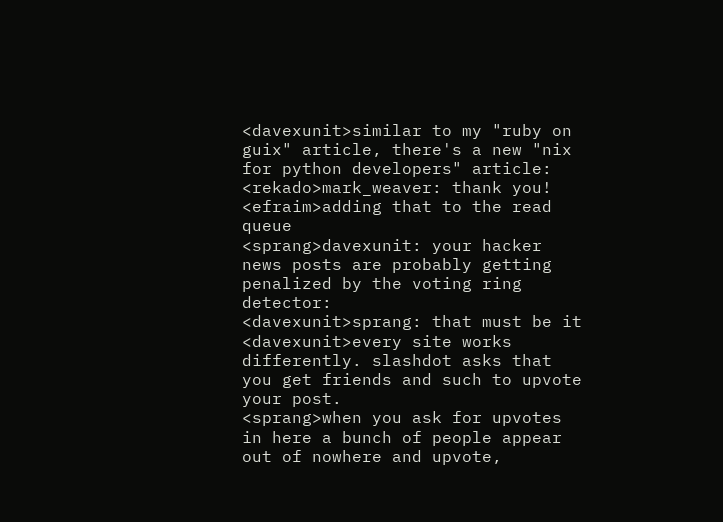<davexunit>similar to my "ruby on guix" article, there's a new "nix for python developers" article:
<rekado>mark_weaver: thank you!
<efraim>adding that to the read queue
<sprang>davexunit: your hacker news posts are probably getting penalized by the voting ring detector:
<davexunit>sprang: that must be it
<davexunit>every site works differently. slashdot asks that you get friends and such to upvote your post.
<sprang>when you ask for upvotes in here a bunch of people appear out of nowhere and upvote,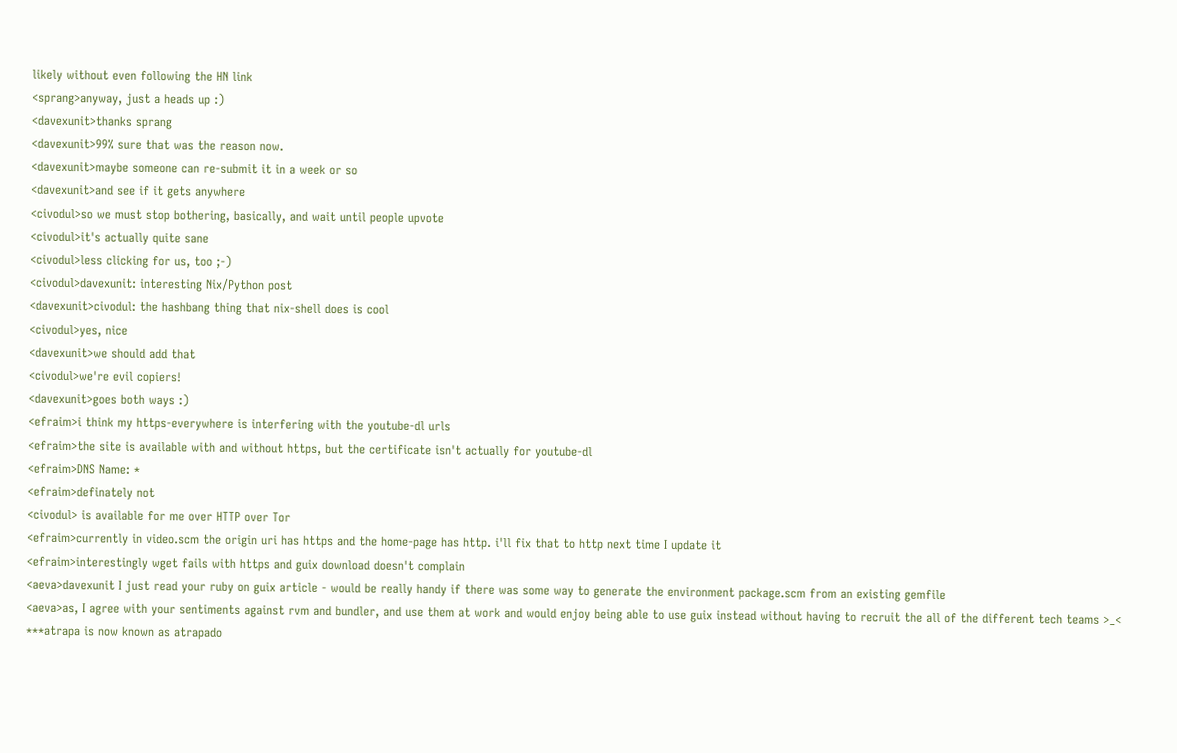likely without even following the HN link
<sprang>anyway, just a heads up :)
<davexunit>thanks sprang
<davexunit>99% sure that was the reason now.
<davexunit>maybe someone can re-submit it in a week or so
<davexunit>and see if it gets anywhere
<civodul>so we must stop bothering, basically, and wait until people upvote
<civodul>it's actually quite sane
<civodul>less clicking for us, too ;-)
<civodul>davexunit: interesting Nix/Python post
<davexunit>civodul: the hashbang thing that nix-shell does is cool
<civodul>yes, nice
<davexunit>we should add that
<civodul>we're evil copiers!
<davexunit>goes both ways :)
<efraim>i think my https-everywhere is interfering with the youtube-dl urls
<efraim>the site is available with and without https, but the certificate isn't actually for youtube-dl
<efraim>DNS Name: *
<efraim>definately not
<civodul> is available for me over HTTP over Tor
<efraim>currently in video.scm the origin uri has https and the home-page has http. i'll fix that to http next time I update it
<efraim>interestingly wget fails with https and guix download doesn't complain
<aeva>davexunit I just read your ruby on guix article - would be really handy if there was some way to generate the environment package.scm from an existing gemfile
<aeva>as, I agree with your sentiments against rvm and bundler, and use them at work and would enjoy being able to use guix instead without having to recruit the all of the different tech teams >_<
***atrapa is now known as atrapado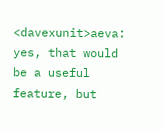<davexunit>aeva: yes, that would be a useful feature, but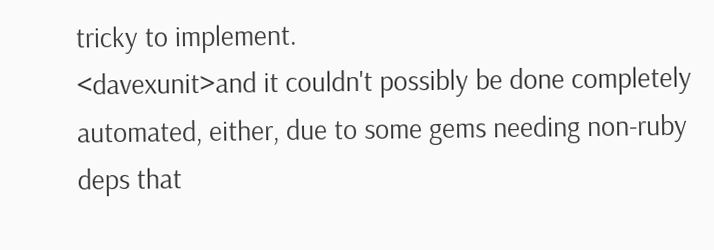tricky to implement.
<davexunit>and it couldn't possibly be done completely automated, either, due to some gems needing non-ruby deps that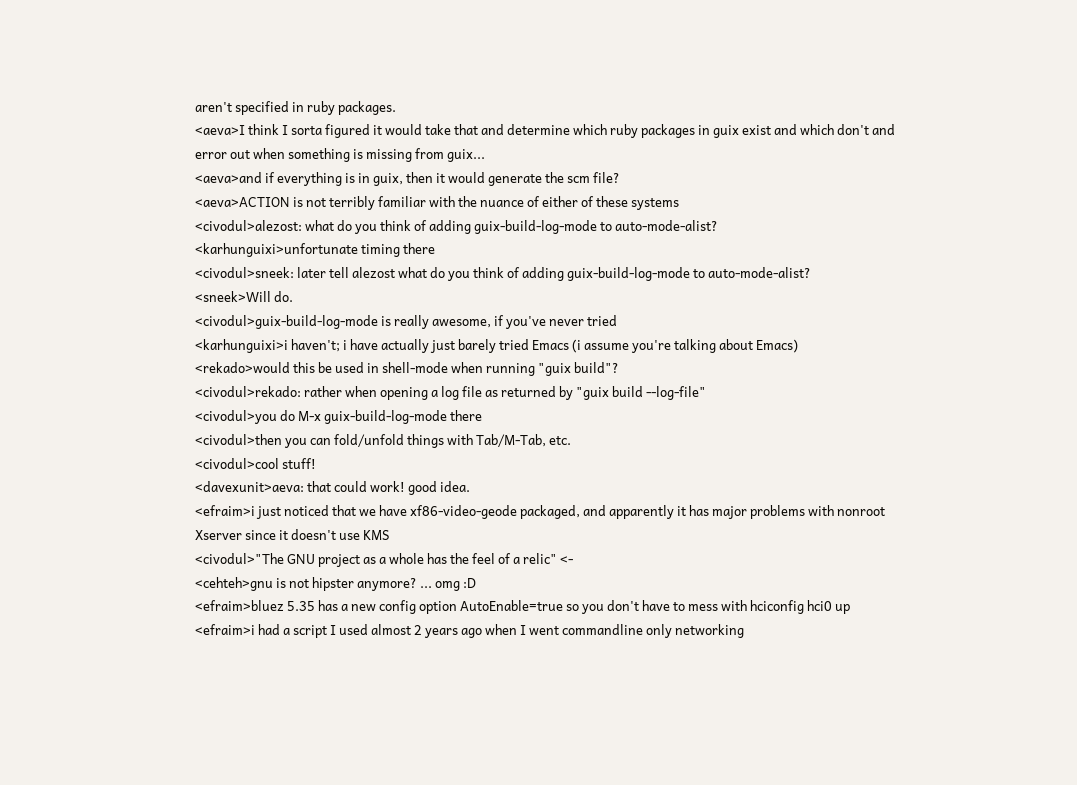aren't specified in ruby packages.
<aeva>I think I sorta figured it would take that and determine which ruby packages in guix exist and which don't and error out when something is missing from guix...
<aeva>and if everything is in guix, then it would generate the scm file?
<aeva>ACTION is not terribly familiar with the nuance of either of these systems
<civodul>alezost: what do you think of adding guix-build-log-mode to auto-mode-alist?
<karhunguixi>unfortunate timing there
<civodul>sneek: later tell alezost what do you think of adding guix-build-log-mode to auto-mode-alist?
<sneek>Will do.
<civodul>guix-build-log-mode is really awesome, if you've never tried
<karhunguixi>i haven't; i have actually just barely tried Emacs (i assume you're talking about Emacs)
<rekado>would this be used in shell-mode when running "guix build"?
<civodul>rekado: rather when opening a log file as returned by "guix build --log-file"
<civodul>you do M-x guix-build-log-mode there
<civodul>then you can fold/unfold things with Tab/M-Tab, etc.
<civodul>cool stuff!
<davexunit>aeva: that could work! good idea.
<efraim>i just noticed that we have xf86-video-geode packaged, and apparently it has major problems with nonroot Xserver since it doesn't use KMS
<civodul>"The GNU project as a whole has the feel of a relic" <-
<cehteh>gnu is not hipster anymore? ... omg :D
<efraim>bluez 5.35 has a new config option AutoEnable=true so you don't have to mess with hciconfig hci0 up
<efraim>i had a script I used almost 2 years ago when I went commandline only networking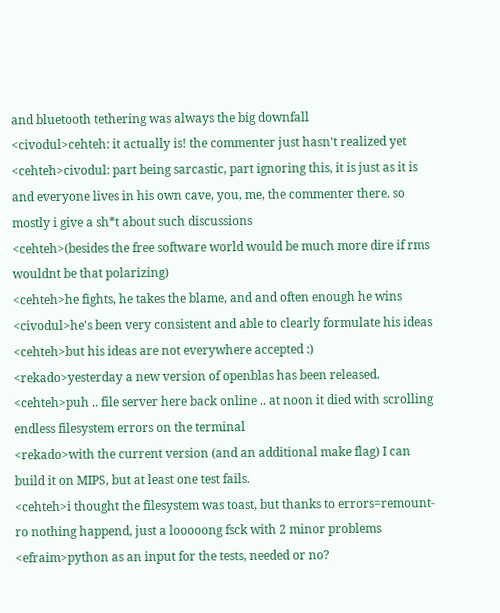and bluetooth tethering was always the big downfall
<civodul>cehteh: it actually is! the commenter just hasn't realized yet
<cehteh>civodul: part being sarcastic, part ignoring this, it is just as it is and everyone lives in his own cave, you, me, the commenter there. so mostly i give a sh*t about such discussions
<cehteh>(besides the free software world would be much more dire if rms wouldnt be that polarizing)
<cehteh>he fights, he takes the blame, and and often enough he wins
<civodul>he's been very consistent and able to clearly formulate his ideas
<cehteh>but his ideas are not everywhere accepted :)
<rekado>yesterday a new version of openblas has been released.
<cehteh>puh .. file server here back online .. at noon it died with scrolling endless filesystem errors on the terminal
<rekado>with the current version (and an additional make flag) I can build it on MIPS, but at least one test fails.
<cehteh>i thought the filesystem was toast, but thanks to errors=remount-ro nothing happend, just a looooong fsck with 2 minor problems
<efraim>python as an input for the tests, needed or no?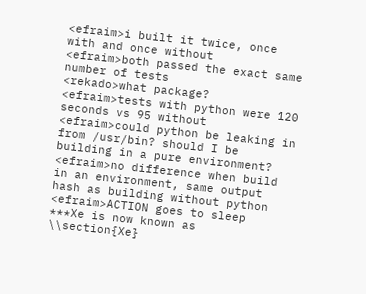<efraim>i built it twice, once with and once without
<efraim>both passed the exact same number of tests
<rekado>what package?
<efraim>tests with python were 120 seconds vs 95 without
<efraim>could python be leaking in from /usr/bin? should I be building in a pure environment?
<efraim>no difference when build in an environment, same output hash as building without python
<efraim>ACTION goes to sleep
***Xe is now known as \\section{Xe}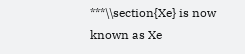***\\section{Xe} is now known as Xe